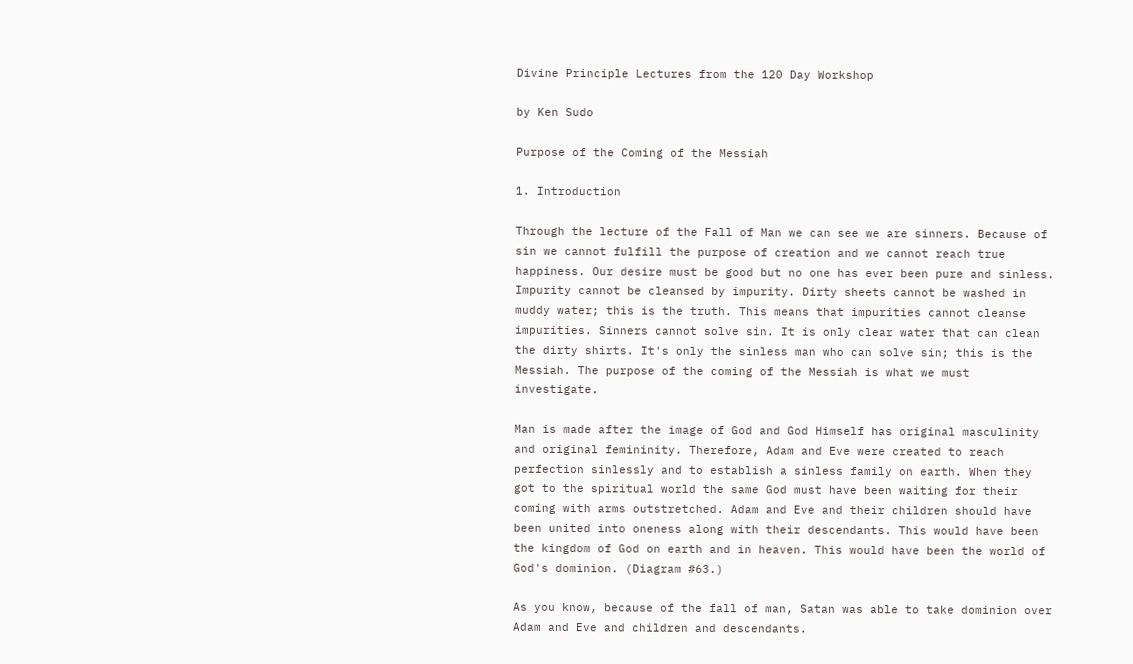Divine Principle Lectures from the 120 Day Workshop

by Ken Sudo

Purpose of the Coming of the Messiah

1. Introduction

Through the lecture of the Fall of Man we can see we are sinners. Because of sin we cannot fulfill the purpose of creation and we cannot reach true happiness. Our desire must be good but no one has ever been pure and sinless. Impurity cannot be cleansed by impurity. Dirty sheets cannot be washed in muddy water; this is the truth. This means that impurities cannot cleanse impurities. Sinners cannot solve sin. It is only clear water that can clean the dirty shirts. It's only the sinless man who can solve sin; this is the Messiah. The purpose of the coming of the Messiah is what we must investigate.

Man is made after the image of God and God Himself has original masculinity and original femininity. Therefore, Adam and Eve were created to reach perfection sinlessly and to establish a sinless family on earth. When they got to the spiritual world the same God must have been waiting for their coming with arms outstretched. Adam and Eve and their children should have been united into oneness along with their descendants. This would have been the kingdom of God on earth and in heaven. This would have been the world of God's dominion. (Diagram #63.)

As you know, because of the fall of man, Satan was able to take dominion over Adam and Eve and children and descendants.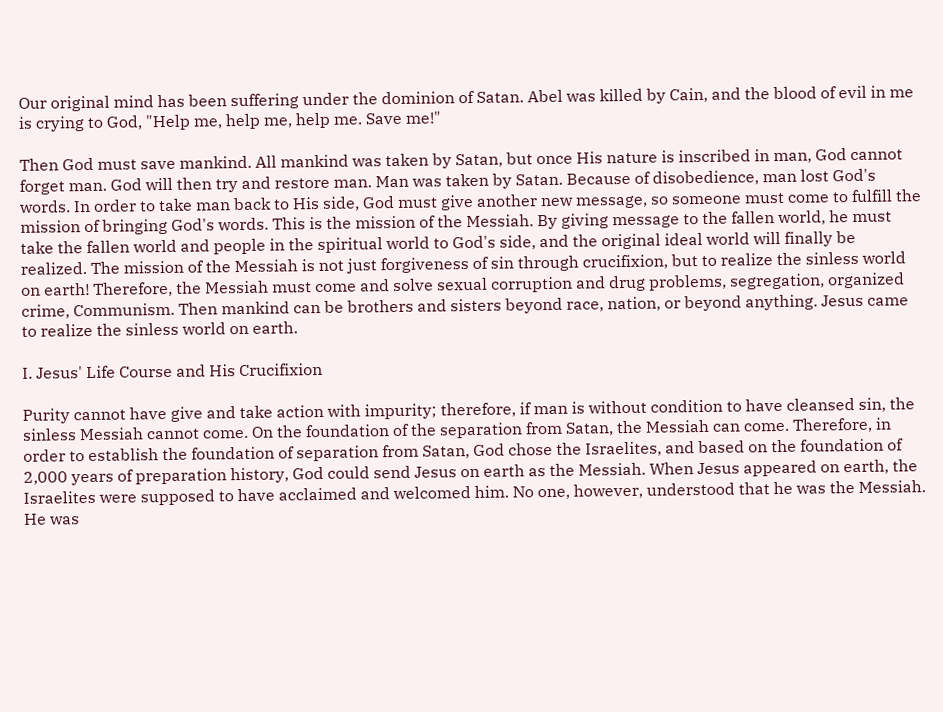Our original mind has been suffering under the dominion of Satan. Abel was killed by Cain, and the blood of evil in me is crying to God, "Help me, help me, help me. Save me!"

Then God must save mankind. All mankind was taken by Satan, but once His nature is inscribed in man, God cannot forget man. God will then try and restore man. Man was taken by Satan. Because of disobedience, man lost God's words. In order to take man back to His side, God must give another new message, so someone must come to fulfill the mission of bringing God's words. This is the mission of the Messiah. By giving message to the fallen world, he must take the fallen world and people in the spiritual world to God's side, and the original ideal world will finally be realized. The mission of the Messiah is not just forgiveness of sin through crucifixion, but to realize the sinless world on earth! Therefore, the Messiah must come and solve sexual corruption and drug problems, segregation, organized crime, Communism. Then mankind can be brothers and sisters beyond race, nation, or beyond anything. Jesus came to realize the sinless world on earth.

I. Jesus' Life Course and His Crucifixion

Purity cannot have give and take action with impurity; therefore, if man is without condition to have cleansed sin, the sinless Messiah cannot come. On the foundation of the separation from Satan, the Messiah can come. Therefore, in order to establish the foundation of separation from Satan, God chose the Israelites, and based on the foundation of 2,000 years of preparation history, God could send Jesus on earth as the Messiah. When Jesus appeared on earth, the Israelites were supposed to have acclaimed and welcomed him. No one, however, understood that he was the Messiah. He was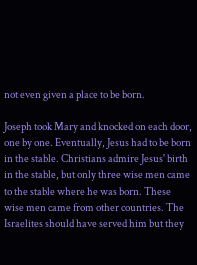not even given a place to be born.

Joseph took Mary and knocked on each door, one by one. Eventually, Jesus had to be born in the stable. Christians admire Jesus' birth in the stable, but only three wise men came to the stable where he was born. These wise men came from other countries. The Israelites should have served him but they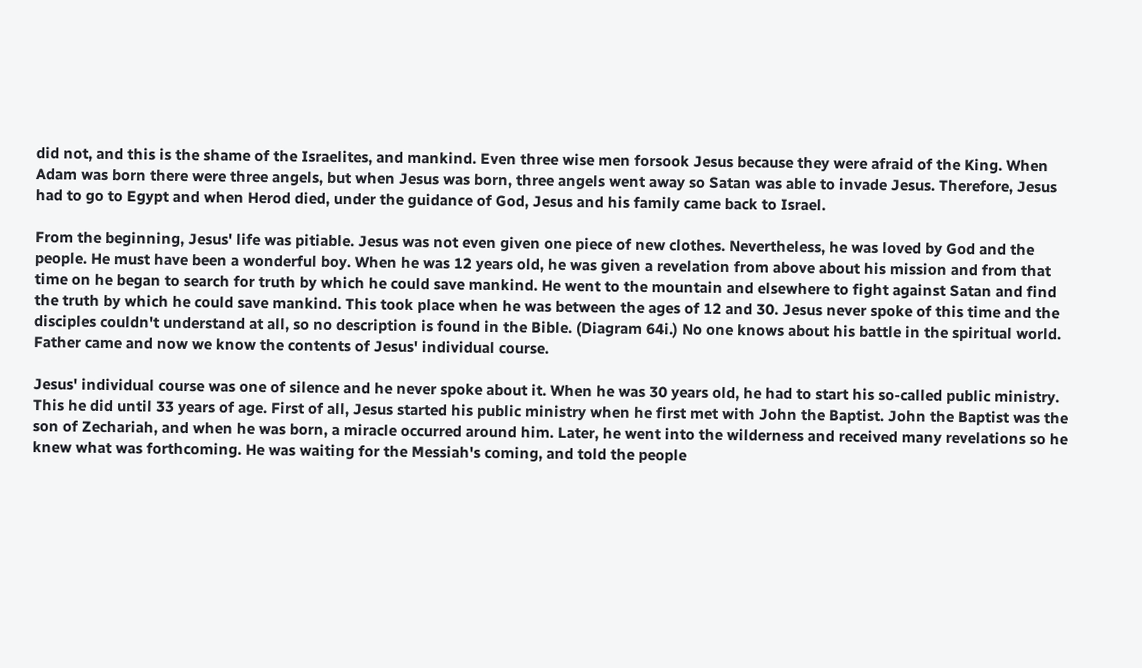did not, and this is the shame of the Israelites, and mankind. Even three wise men forsook Jesus because they were afraid of the King. When Adam was born there were three angels, but when Jesus was born, three angels went away so Satan was able to invade Jesus. Therefore, Jesus had to go to Egypt and when Herod died, under the guidance of God, Jesus and his family came back to Israel.

From the beginning, Jesus' life was pitiable. Jesus was not even given one piece of new clothes. Nevertheless, he was loved by God and the people. He must have been a wonderful boy. When he was 12 years old, he was given a revelation from above about his mission and from that time on he began to search for truth by which he could save mankind. He went to the mountain and elsewhere to fight against Satan and find the truth by which he could save mankind. This took place when he was between the ages of 12 and 30. Jesus never spoke of this time and the disciples couldn't understand at all, so no description is found in the Bible. (Diagram 64i.) No one knows about his battle in the spiritual world. Father came and now we know the contents of Jesus' individual course.

Jesus' individual course was one of silence and he never spoke about it. When he was 30 years old, he had to start his so-called public ministry. This he did until 33 years of age. First of all, Jesus started his public ministry when he first met with John the Baptist. John the Baptist was the son of Zechariah, and when he was born, a miracle occurred around him. Later, he went into the wilderness and received many revelations so he knew what was forthcoming. He was waiting for the Messiah's coming, and told the people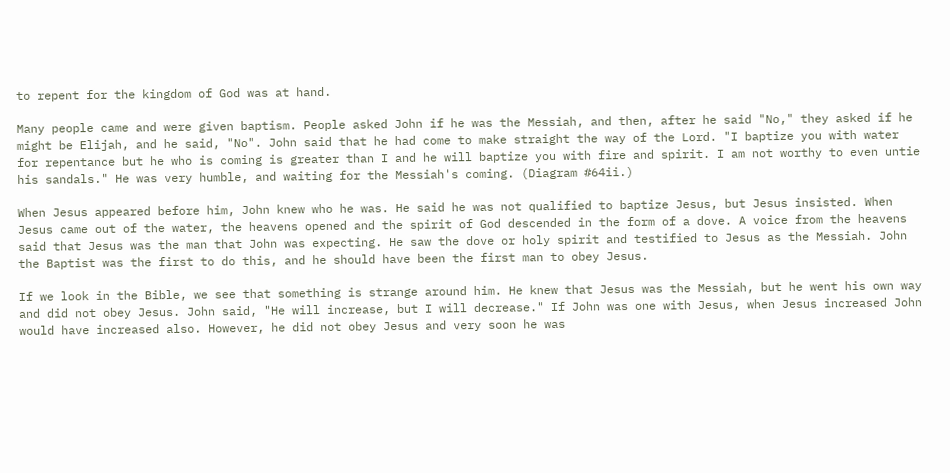to repent for the kingdom of God was at hand.

Many people came and were given baptism. People asked John if he was the Messiah, and then, after he said "No," they asked if he might be Elijah, and he said, "No". John said that he had come to make straight the way of the Lord. "I baptize you with water for repentance but he who is coming is greater than I and he will baptize you with fire and spirit. I am not worthy to even untie his sandals." He was very humble, and waiting for the Messiah's coming. (Diagram #64ii.)

When Jesus appeared before him, John knew who he was. He said he was not qualified to baptize Jesus, but Jesus insisted. When Jesus came out of the water, the heavens opened and the spirit of God descended in the form of a dove. A voice from the heavens said that Jesus was the man that John was expecting. He saw the dove or holy spirit and testified to Jesus as the Messiah. John the Baptist was the first to do this, and he should have been the first man to obey Jesus.

If we look in the Bible, we see that something is strange around him. He knew that Jesus was the Messiah, but he went his own way and did not obey Jesus. John said, "He will increase, but I will decrease." If John was one with Jesus, when Jesus increased John would have increased also. However, he did not obey Jesus and very soon he was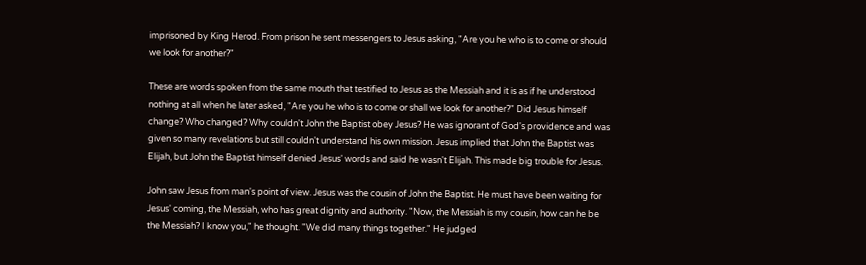imprisoned by King Herod. From prison he sent messengers to Jesus asking, "Are you he who is to come or should we look for another?"

These are words spoken from the same mouth that testified to Jesus as the Messiah and it is as if he understood nothing at all when he later asked, "Are you he who is to come or shall we look for another?" Did Jesus himself change? Who changed? Why couldn't John the Baptist obey Jesus? He was ignorant of God's providence and was given so many revelations but still couldn't understand his own mission. Jesus implied that John the Baptist was Elijah, but John the Baptist himself denied Jesus' words and said he wasn't Elijah. This made big trouble for Jesus.

John saw Jesus from man's point of view. Jesus was the cousin of John the Baptist. He must have been waiting for Jesus' coming, the Messiah, who has great dignity and authority. "Now, the Messiah is my cousin, how can he be the Messiah? I know you," he thought. "We did many things together." He judged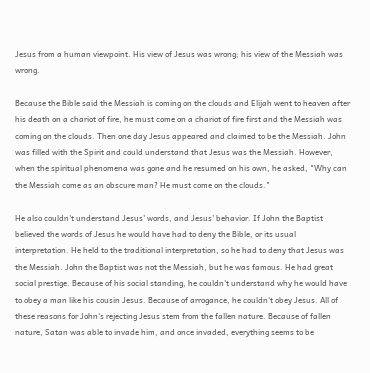Jesus from a human viewpoint. His view of Jesus was wrong; his view of the Messiah was wrong.

Because the Bible said the Messiah is coming on the clouds and Elijah went to heaven after his death on a chariot of fire, he must come on a chariot of fire first and the Messiah was coming on the clouds. Then one day Jesus appeared and claimed to be the Messiah. John was filled with the Spirit and could understand that Jesus was the Messiah. However, when the spiritual phenomena was gone and he resumed on his own, he asked, "Why can the Messiah come as an obscure man? He must come on the clouds."

He also couldn't understand Jesus' words, and Jesus' behavior. If John the Baptist believed the words of Jesus he would have had to deny the Bible, or its usual interpretation. He held to the traditional interpretation, so he had to deny that Jesus was the Messiah. John the Baptist was not the Messiah, but he was famous. He had great social prestige. Because of his social standing, he couldn't understand why he would have to obey a man like his cousin Jesus. Because of arrogance, he couldn't obey Jesus. All of these reasons for John's rejecting Jesus stem from the fallen nature. Because of fallen nature, Satan was able to invade him, and once invaded, everything seems to be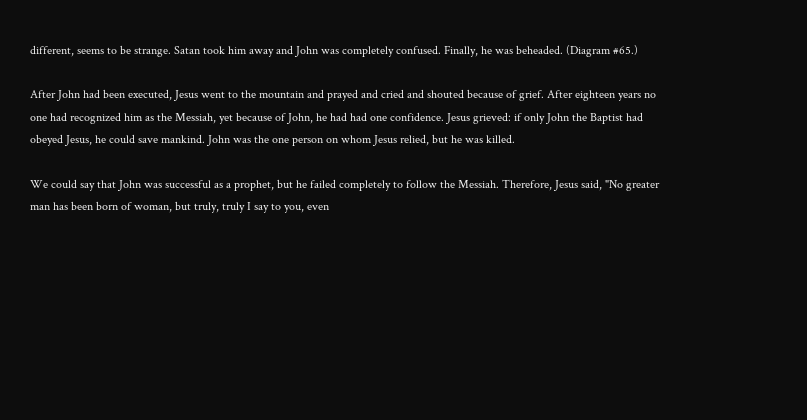different, seems to be strange. Satan took him away and John was completely confused. Finally, he was beheaded. (Diagram #65.)

After John had been executed, Jesus went to the mountain and prayed and cried and shouted because of grief. After eighteen years no one had recognized him as the Messiah, yet because of John, he had had one confidence. Jesus grieved: if only John the Baptist had obeyed Jesus, he could save mankind. John was the one person on whom Jesus relied, but he was killed.

We could say that John was successful as a prophet, but he failed completely to follow the Messiah. Therefore, Jesus said, "No greater man has been born of woman, but truly, truly I say to you, even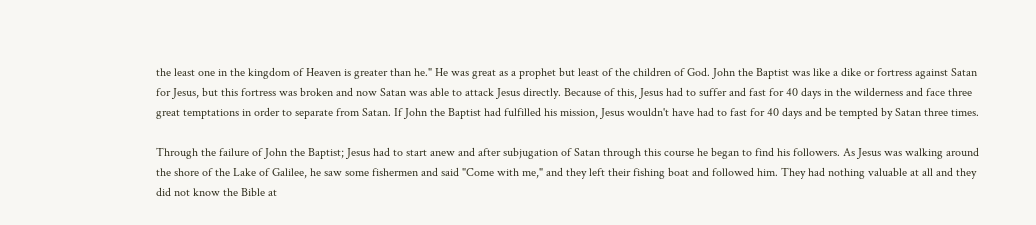the least one in the kingdom of Heaven is greater than he." He was great as a prophet but least of the children of God. John the Baptist was like a dike or fortress against Satan for Jesus, but this fortress was broken and now Satan was able to attack Jesus directly. Because of this, Jesus had to suffer and fast for 40 days in the wilderness and face three great temptations in order to separate from Satan. If John the Baptist had fulfilled his mission, Jesus wouldn't have had to fast for 40 days and be tempted by Satan three times.

Through the failure of John the Baptist; Jesus had to start anew and after subjugation of Satan through this course he began to find his followers. As Jesus was walking around the shore of the Lake of Galilee, he saw some fishermen and said "Come with me," and they left their fishing boat and followed him. They had nothing valuable at all and they did not know the Bible at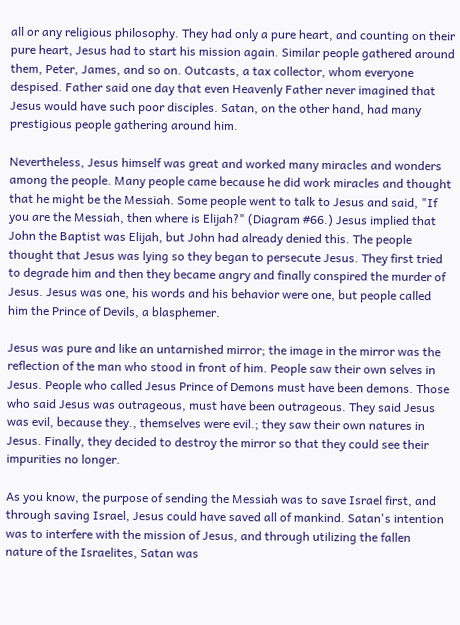all or any religious philosophy. They had only a pure heart, and counting on their pure heart, Jesus had to start his mission again. Similar people gathered around them, Peter, James, and so on. Outcasts, a tax collector, whom everyone despised. Father said one day that even Heavenly Father never imagined that Jesus would have such poor disciples. Satan, on the other hand, had many prestigious people gathering around him.

Nevertheless, Jesus himself was great and worked many miracles and wonders among the people. Many people came because he did work miracles and thought that he might be the Messiah. Some people went to talk to Jesus and said, "If you are the Messiah, then where is Elijah?" (Diagram #66.) Jesus implied that John the Baptist was Elijah, but John had already denied this. The people thought that Jesus was lying so they began to persecute Jesus. They first tried to degrade him and then they became angry and finally conspired the murder of Jesus. Jesus was one, his words and his behavior were one, but people called him the Prince of Devils, a blasphemer.

Jesus was pure and like an untarnished mirror; the image in the mirror was the reflection of the man who stood in front of him. People saw their own selves in Jesus. People who called Jesus Prince of Demons must have been demons. Those who said Jesus was outrageous, must have been outrageous. They said Jesus was evil, because they., themselves were evil.; they saw their own natures in Jesus. Finally, they decided to destroy the mirror so that they could see their impurities no longer.

As you know, the purpose of sending the Messiah was to save Israel first, and through saving Israel, Jesus could have saved all of mankind. Satan's intention was to interfere with the mission of Jesus, and through utilizing the fallen nature of the Israelites, Satan was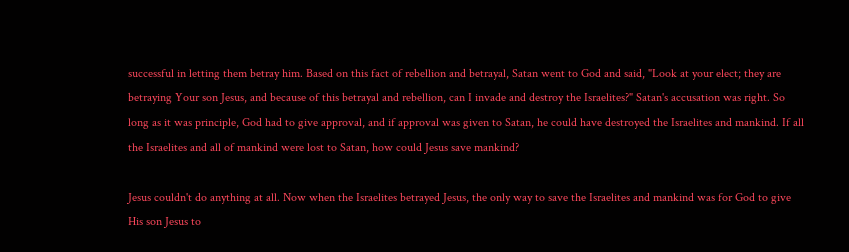successful in letting them betray him. Based on this fact of rebellion and betrayal, Satan went to God and said, "Look at your elect; they are betraying Your son Jesus, and because of this betrayal and rebellion, can I invade and destroy the Israelites?" Satan's accusation was right. So long as it was principle, God had to give approval, and if approval was given to Satan, he could have destroyed the Israelites and mankind. If all the Israelites and all of mankind were lost to Satan, how could Jesus save mankind?

Jesus couldn't do anything at all. Now when the Israelites betrayed Jesus, the only way to save the Israelites and mankind was for God to give His son Jesus to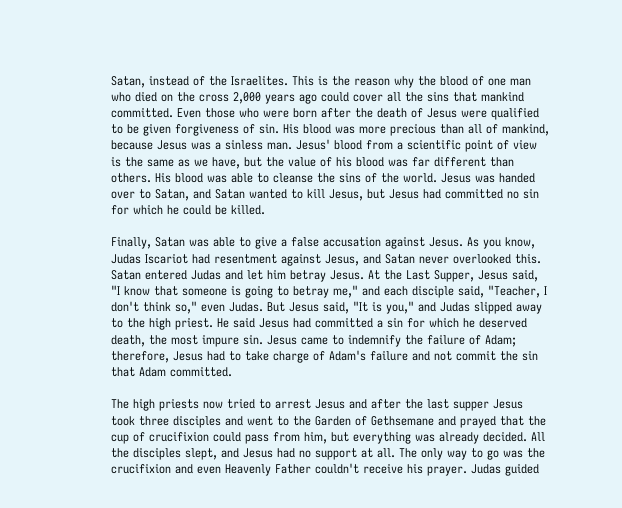Satan, instead of the Israelites. This is the reason why the blood of one man who died on the cross 2,000 years ago could cover all the sins that mankind committed. Even those who were born after the death of Jesus were qualified to be given forgiveness of sin. His blood was more precious than all of mankind, because Jesus was a sinless man. Jesus' blood from a scientific point of view is the same as we have, but the value of his blood was far different than others. His blood was able to cleanse the sins of the world. Jesus was handed over to Satan, and Satan wanted to kill Jesus, but Jesus had committed no sin for which he could be killed.

Finally, Satan was able to give a false accusation against Jesus. As you know, Judas Iscariot had resentment against Jesus, and Satan never overlooked this. Satan entered Judas and let him betray Jesus. At the Last Supper, Jesus said, "I know that someone is going to betray me," and each disciple said, "Teacher, I don't think so," even Judas. But Jesus said, "It is you," and Judas slipped away to the high priest. He said Jesus had committed a sin for which he deserved death, the most impure sin. Jesus came to indemnify the failure of Adam; therefore, Jesus had to take charge of Adam's failure and not commit the sin that Adam committed.

The high priests now tried to arrest Jesus and after the last supper Jesus took three disciples and went to the Garden of Gethsemane and prayed that the cup of crucifixion could pass from him, but everything was already decided. All the disciples slept, and Jesus had no support at all. The only way to go was the crucifixion and even Heavenly Father couldn't receive his prayer. Judas guided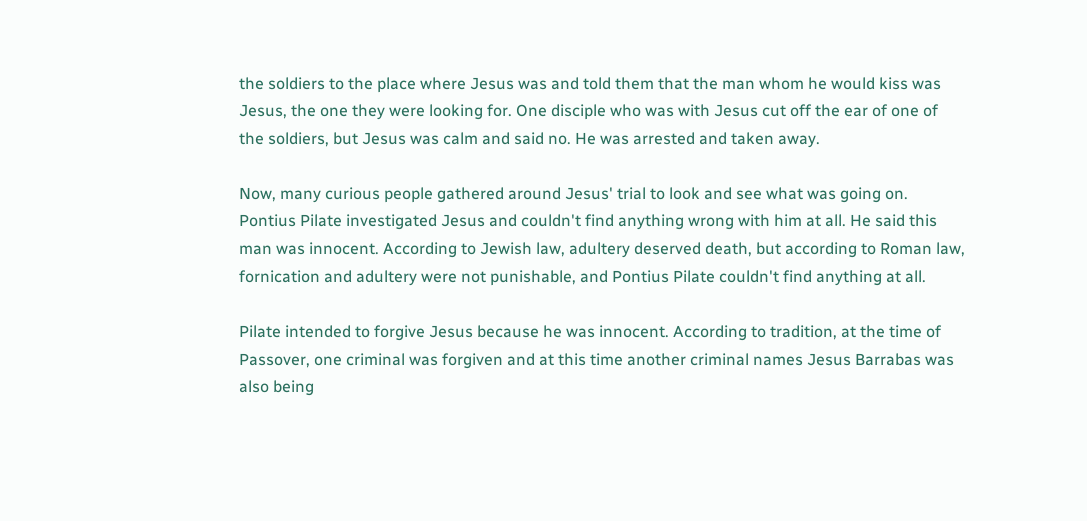the soldiers to the place where Jesus was and told them that the man whom he would kiss was Jesus, the one they were looking for. One disciple who was with Jesus cut off the ear of one of the soldiers, but Jesus was calm and said no. He was arrested and taken away.

Now, many curious people gathered around Jesus' trial to look and see what was going on. Pontius Pilate investigated Jesus and couldn't find anything wrong with him at all. He said this man was innocent. According to Jewish law, adultery deserved death, but according to Roman law, fornication and adultery were not punishable, and Pontius Pilate couldn't find anything at all.

Pilate intended to forgive Jesus because he was innocent. According to tradition, at the time of Passover, one criminal was forgiven and at this time another criminal names Jesus Barrabas was also being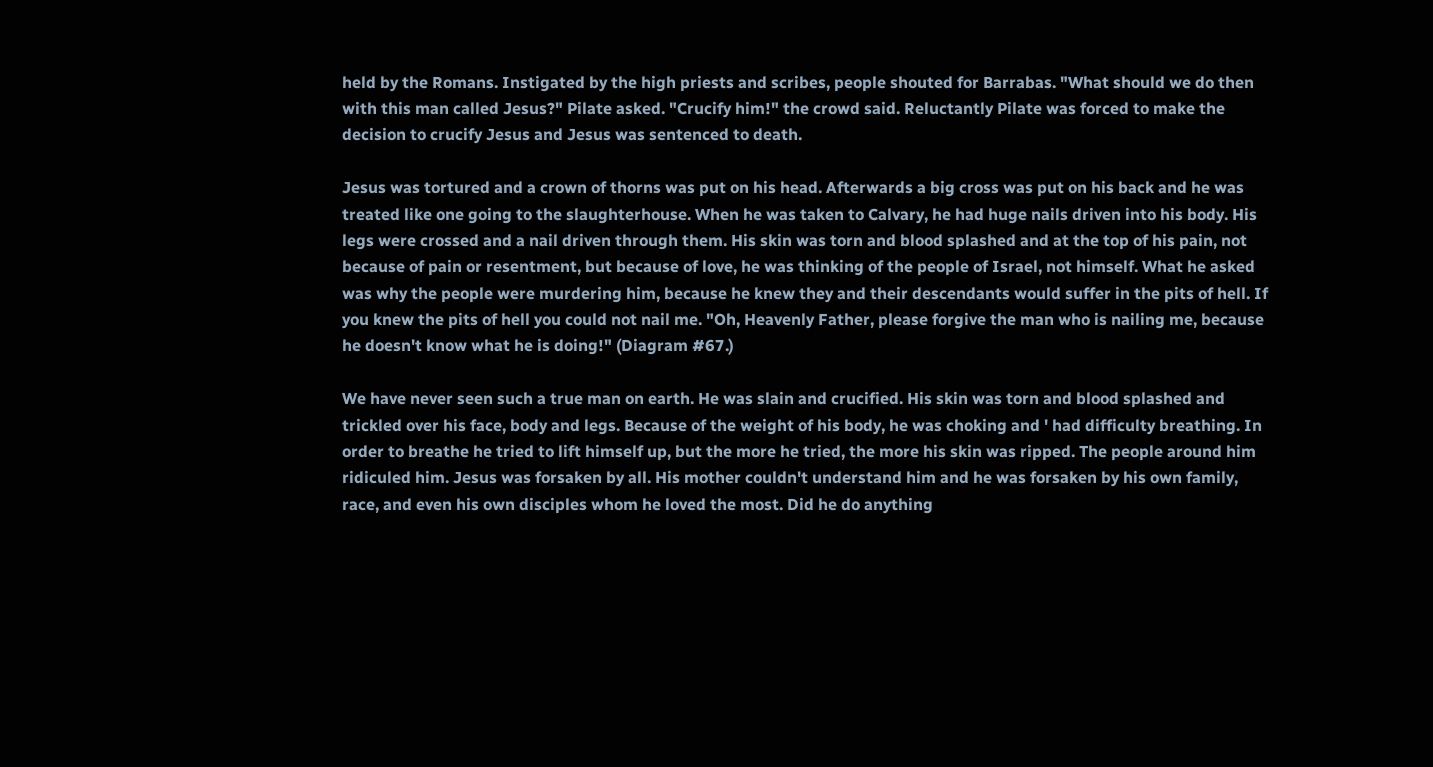held by the Romans. Instigated by the high priests and scribes, people shouted for Barrabas. "What should we do then with this man called Jesus?" Pilate asked. "Crucify him!" the crowd said. Reluctantly Pilate was forced to make the decision to crucify Jesus and Jesus was sentenced to death.

Jesus was tortured and a crown of thorns was put on his head. Afterwards a big cross was put on his back and he was treated like one going to the slaughterhouse. When he was taken to Calvary, he had huge nails driven into his body. His legs were crossed and a nail driven through them. His skin was torn and blood splashed and at the top of his pain, not because of pain or resentment, but because of love, he was thinking of the people of Israel, not himself. What he asked was why the people were murdering him, because he knew they and their descendants would suffer in the pits of hell. If you knew the pits of hell you could not nail me. "Oh, Heavenly Father, please forgive the man who is nailing me, because he doesn't know what he is doing!" (Diagram #67.)

We have never seen such a true man on earth. He was slain and crucified. His skin was torn and blood splashed and trickled over his face, body and legs. Because of the weight of his body, he was choking and ' had difficulty breathing. In order to breathe he tried to lift himself up, but the more he tried, the more his skin was ripped. The people around him ridiculed him. Jesus was forsaken by all. His mother couldn't understand him and he was forsaken by his own family, race, and even his own disciples whom he loved the most. Did he do anything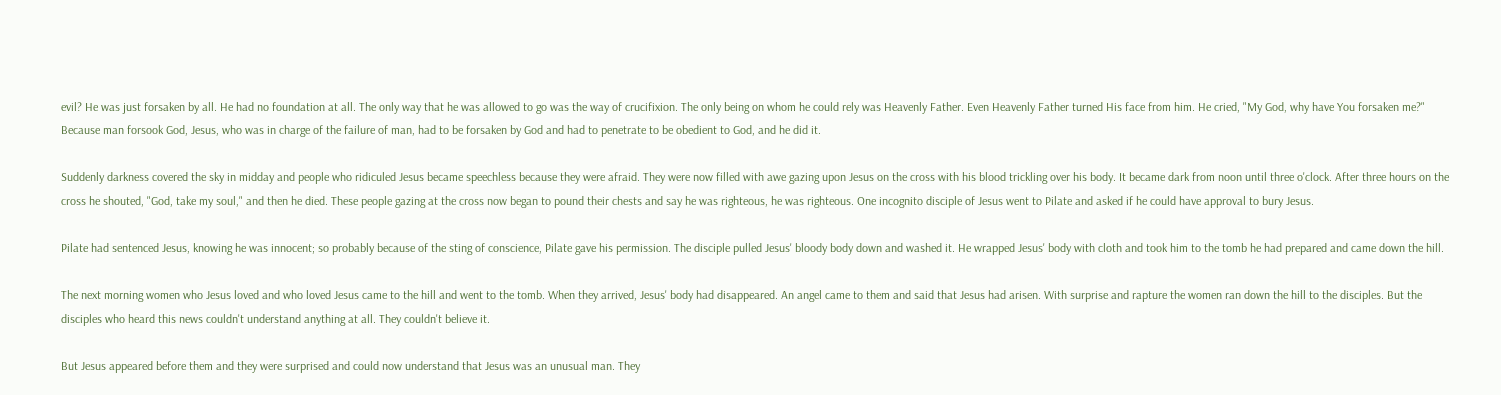evil? He was just forsaken by all. He had no foundation at all. The only way that he was allowed to go was the way of crucifixion. The only being on whom he could rely was Heavenly Father. Even Heavenly Father turned His face from him. He cried, "My God, why have You forsaken me?" Because man forsook God, Jesus, who was in charge of the failure of man, had to be forsaken by God and had to penetrate to be obedient to God, and he did it.

Suddenly darkness covered the sky in midday and people who ridiculed Jesus became speechless because they were afraid. They were now filled with awe gazing upon Jesus on the cross with his blood trickling over his body. It became dark from noon until three o'clock. After three hours on the cross he shouted, "God, take my soul," and then he died. These people gazing at the cross now began to pound their chests and say he was righteous, he was righteous. One incognito disciple of Jesus went to Pilate and asked if he could have approval to bury Jesus.

Pilate had sentenced Jesus, knowing he was innocent; so probably because of the sting of conscience, Pilate gave his permission. The disciple pulled Jesus' bloody body down and washed it. He wrapped Jesus' body with cloth and took him to the tomb he had prepared and came down the hill.

The next morning women who Jesus loved and who loved Jesus came to the hill and went to the tomb. When they arrived, Jesus' body had disappeared. An angel came to them and said that Jesus had arisen. With surprise and rapture the women ran down the hill to the disciples. But the disciples who heard this news couldn't understand anything at all. They couldn't believe it.

But Jesus appeared before them and they were surprised and could now understand that Jesus was an unusual man. They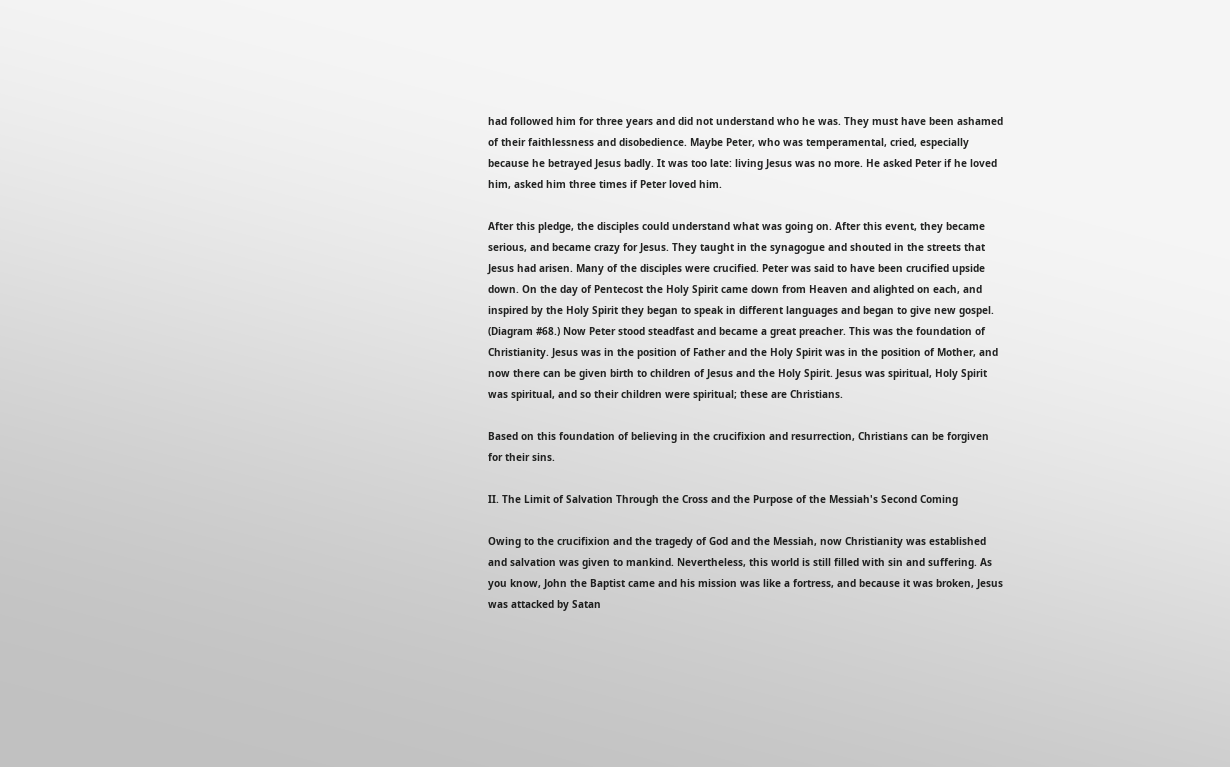had followed him for three years and did not understand who he was. They must have been ashamed of their faithlessness and disobedience. Maybe Peter, who was temperamental, cried, especially because he betrayed Jesus badly. It was too late: living Jesus was no more. He asked Peter if he loved him, asked him three times if Peter loved him.

After this pledge, the disciples could understand what was going on. After this event, they became serious, and became crazy for Jesus. They taught in the synagogue and shouted in the streets that Jesus had arisen. Many of the disciples were crucified. Peter was said to have been crucified upside down. On the day of Pentecost the Holy Spirit came down from Heaven and alighted on each, and inspired by the Holy Spirit they began to speak in different languages and began to give new gospel. (Diagram #68.) Now Peter stood steadfast and became a great preacher. This was the foundation of Christianity. Jesus was in the position of Father and the Holy Spirit was in the position of Mother, and now there can be given birth to children of Jesus and the Holy Spirit. Jesus was spiritual, Holy Spirit was spiritual, and so their children were spiritual; these are Christians.

Based on this foundation of believing in the crucifixion and resurrection, Christians can be forgiven for their sins.

II. The Limit of Salvation Through the Cross and the Purpose of the Messiah's Second Coming

Owing to the crucifixion and the tragedy of God and the Messiah, now Christianity was established and salvation was given to mankind. Nevertheless, this world is still filled with sin and suffering. As you know, John the Baptist came and his mission was like a fortress, and because it was broken, Jesus was attacked by Satan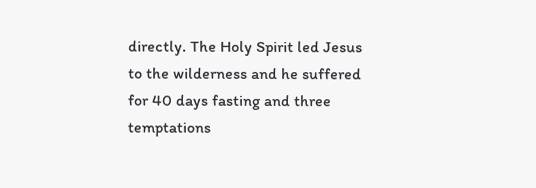directly. The Holy Spirit led Jesus to the wilderness and he suffered for 40 days fasting and three temptations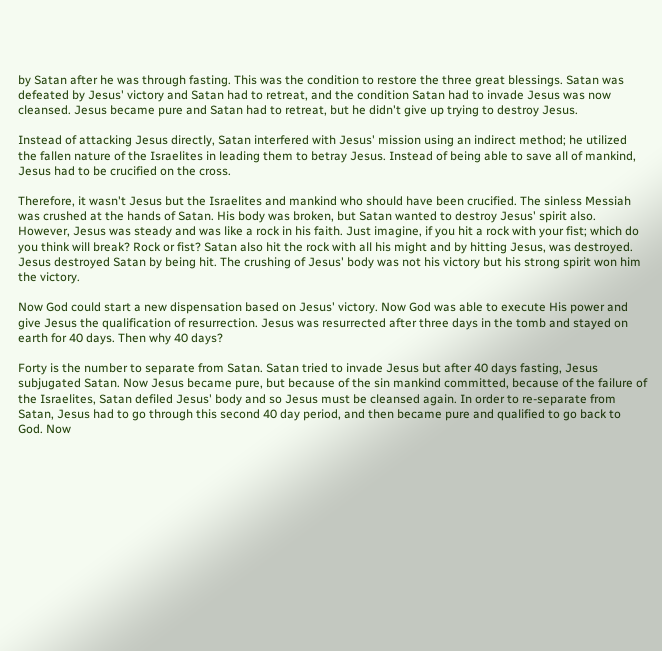by Satan after he was through fasting. This was the condition to restore the three great blessings. Satan was defeated by Jesus' victory and Satan had to retreat, and the condition Satan had to invade Jesus was now cleansed. Jesus became pure and Satan had to retreat, but he didn't give up trying to destroy Jesus.

Instead of attacking Jesus directly, Satan interfered with Jesus' mission using an indirect method; he utilized the fallen nature of the Israelites in leading them to betray Jesus. Instead of being able to save all of mankind, Jesus had to be crucified on the cross.

Therefore, it wasn't Jesus but the Israelites and mankind who should have been crucified. The sinless Messiah was crushed at the hands of Satan. His body was broken, but Satan wanted to destroy Jesus' spirit also. However, Jesus was steady and was like a rock in his faith. Just imagine, if you hit a rock with your fist; which do you think will break? Rock or fist? Satan also hit the rock with all his might and by hitting Jesus, was destroyed. Jesus destroyed Satan by being hit. The crushing of Jesus' body was not his victory but his strong spirit won him the victory.

Now God could start a new dispensation based on Jesus' victory. Now God was able to execute His power and give Jesus the qualification of resurrection. Jesus was resurrected after three days in the tomb and stayed on earth for 40 days. Then why 40 days?

Forty is the number to separate from Satan. Satan tried to invade Jesus but after 40 days fasting, Jesus subjugated Satan. Now Jesus became pure, but because of the sin mankind committed, because of the failure of the Israelites, Satan defiled Jesus' body and so Jesus must be cleansed again. In order to re-separate from Satan, Jesus had to go through this second 40 day period, and then became pure and qualified to go back to God. Now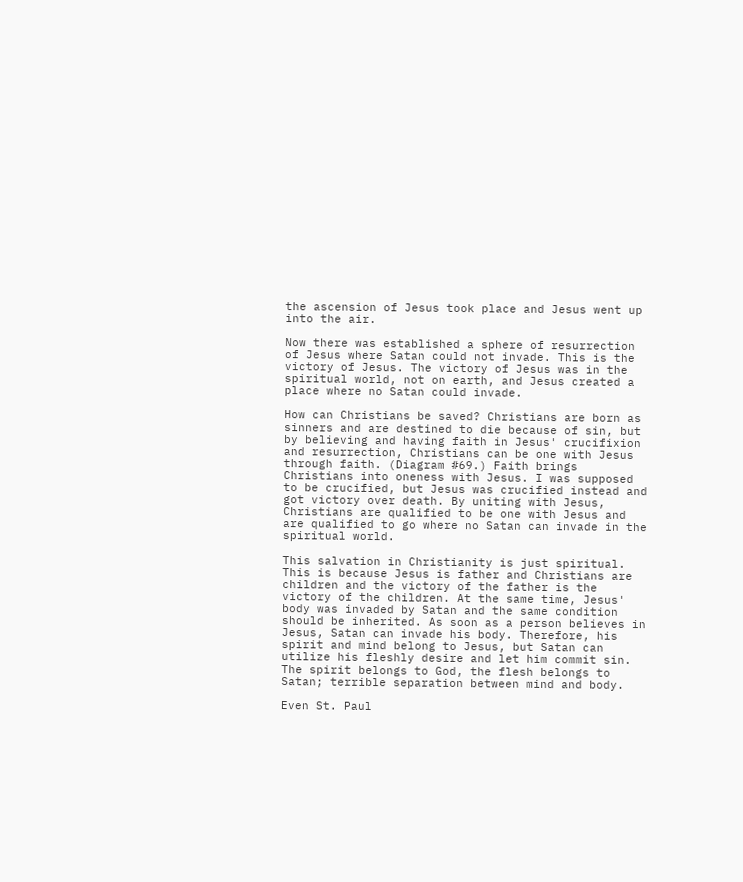the ascension of Jesus took place and Jesus went up into the air.

Now there was established a sphere of resurrection of Jesus where Satan could not invade. This is the victory of Jesus. The victory of Jesus was in the spiritual world, not on earth, and Jesus created a place where no Satan could invade.

How can Christians be saved? Christians are born as sinners and are destined to die because of sin, but by believing and having faith in Jesus' crucifixion and resurrection, Christians can be one with Jesus through faith. (Diagram #69.) Faith brings Christians into oneness with Jesus. I was supposed to be crucified, but Jesus was crucified instead and got victory over death. By uniting with Jesus, Christians are qualified to be one with Jesus and are qualified to go where no Satan can invade in the spiritual world.

This salvation in Christianity is just spiritual. This is because Jesus is father and Christians are children and the victory of the father is the victory of the children. At the same time, Jesus' body was invaded by Satan and the same condition should be inherited. As soon as a person believes in Jesus, Satan can invade his body. Therefore, his spirit and mind belong to Jesus, but Satan can utilize his fleshly desire and let him commit sin. The spirit belongs to God, the flesh belongs to Satan; terrible separation between mind and body.

Even St. Paul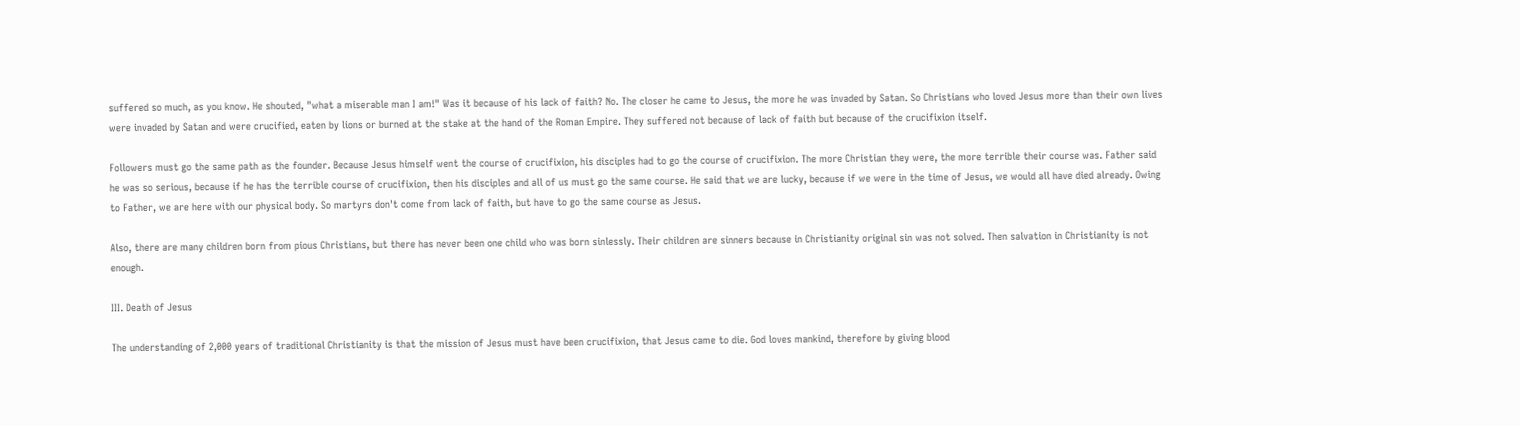suffered so much, as you know. He shouted, "what a miserable man I am!" Was it because of his lack of faith? No. The closer he came to Jesus, the more he was invaded by Satan. So Christians who loved Jesus more than their own lives were invaded by Satan and were crucified, eaten by lions or burned at the stake at the hand of the Roman Empire. They suffered not because of lack of faith but because of the crucifixion itself.

Followers must go the same path as the founder. Because Jesus himself went the course of crucifixion, his disciples had to go the course of crucifixion. The more Christian they were, the more terrible their course was. Father said he was so serious, because if he has the terrible course of crucifixion, then his disciples and all of us must go the same course. He said that we are lucky, because if we were in the time of Jesus, we would all have died already. Owing to Father, we are here with our physical body. So martyrs don't come from lack of faith, but have to go the same course as Jesus.

Also, there are many children born from pious Christians, but there has never been one child who was born sinlessly. Their children are sinners because in Christianity original sin was not solved. Then salvation in Christianity is not enough.

III. Death of Jesus

The understanding of 2,000 years of traditional Christianity is that the mission of Jesus must have been crucifixion, that Jesus came to die. God loves mankind, therefore by giving blood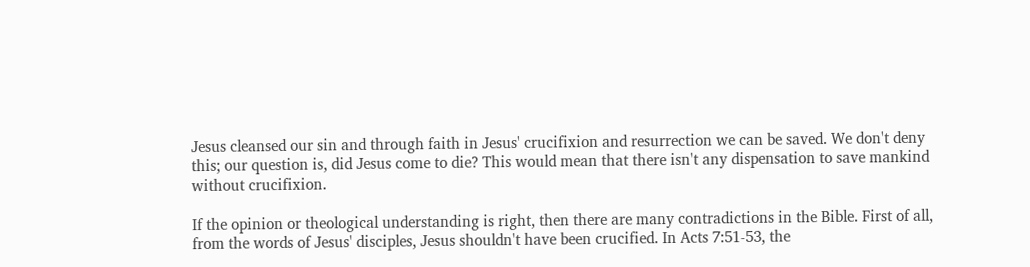Jesus cleansed our sin and through faith in Jesus' crucifixion and resurrection we can be saved. We don't deny this; our question is, did Jesus come to die? This would mean that there isn't any dispensation to save mankind without crucifixion.

If the opinion or theological understanding is right, then there are many contradictions in the Bible. First of all, from the words of Jesus' disciples, Jesus shouldn't have been crucified. In Acts 7:51-53, the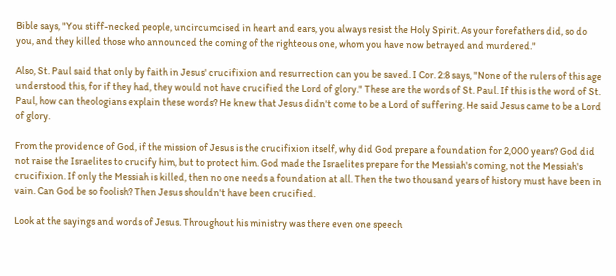Bible says, "You stiff-necked people, uncircumcised in heart and ears, you always resist the Holy Spirit. As your forefathers did, so do you, and they killed those who announced the coming of the righteous one, whom you have now betrayed and murdered."

Also, St. Paul said that only by faith in Jesus' crucifixion and resurrection can you be saved. I Cor. 2:8 says, "None of the rulers of this age understood this, for if they had, they would not have crucified the Lord of glory." These are the words of St. Paul. If this is the word of St. Paul, how can theologians explain these words? He knew that Jesus didn't come to be a Lord of suffering. He said Jesus came to be a Lord of glory.

From the providence of God, if the mission of Jesus is the crucifixion itself, why did God prepare a foundation for 2,000 years? God did not raise the Israelites to crucify him, but to protect him. God made the Israelites prepare for the Messiah's coming, not the Messiah's crucifixion. If only the Messiah is killed, then no one needs a foundation at all. Then the two thousand years of history must have been in vain. Can God be so foolish? Then Jesus shouldn't have been crucified.

Look at the sayings and words of Jesus. Throughout his ministry was there even one speech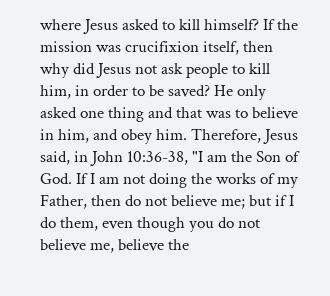where Jesus asked to kill himself? If the mission was crucifixion itself, then why did Jesus not ask people to kill him, in order to be saved? He only asked one thing and that was to believe in him, and obey him. Therefore, Jesus said, in John 10:36-38, "I am the Son of God. If I am not doing the works of my Father, then do not believe me; but if I do them, even though you do not believe me, believe the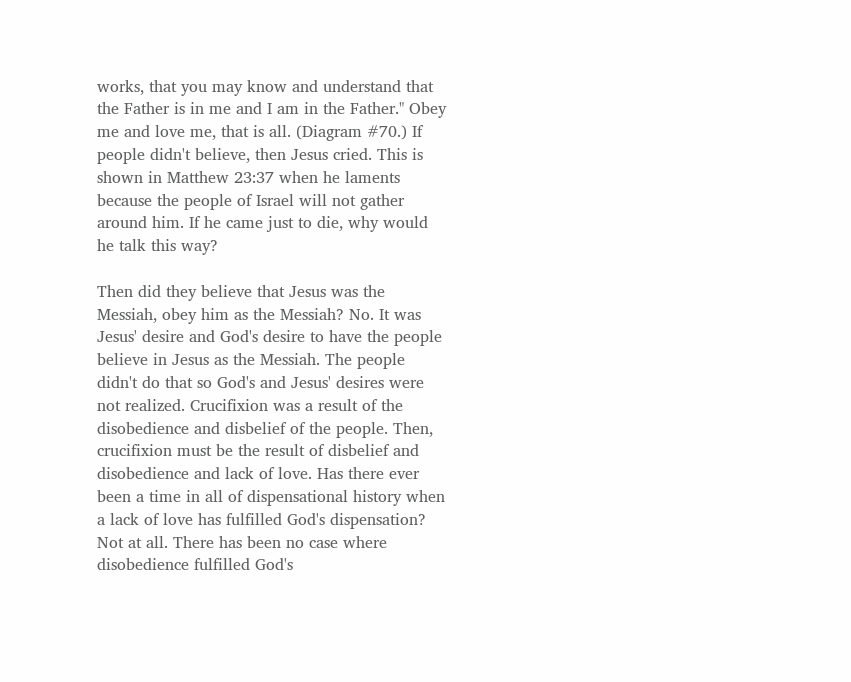works, that you may know and understand that the Father is in me and I am in the Father." Obey me and love me, that is all. (Diagram #70.) If people didn't believe, then Jesus cried. This is shown in Matthew 23:37 when he laments because the people of Israel will not gather around him. If he came just to die, why would he talk this way?

Then did they believe that Jesus was the Messiah, obey him as the Messiah? No. It was Jesus' desire and God's desire to have the people believe in Jesus as the Messiah. The people didn't do that so God's and Jesus' desires were not realized. Crucifixion was a result of the disobedience and disbelief of the people. Then, crucifixion must be the result of disbelief and disobedience and lack of love. Has there ever been a time in all of dispensational history when a lack of love has fulfilled God's dispensation? Not at all. There has been no case where disobedience fulfilled God's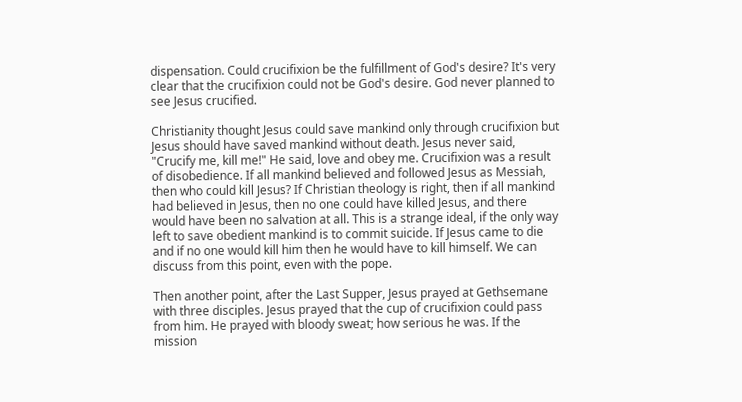dispensation. Could crucifixion be the fulfillment of God's desire? It's very clear that the crucifixion could not be God's desire. God never planned to see Jesus crucified.

Christianity thought Jesus could save mankind only through crucifixion but Jesus should have saved mankind without death. Jesus never said, "Crucify me, kill me!" He said, love and obey me. Crucifixion was a result of disobedience. If all mankind believed and followed Jesus as Messiah, then who could kill Jesus? If Christian theology is right, then if all mankind had believed in Jesus, then no one could have killed Jesus, and there would have been no salvation at all. This is a strange ideal, if the only way left to save obedient mankind is to commit suicide. If Jesus came to die and if no one would kill him then he would have to kill himself. We can discuss from this point, even with the pope.

Then another point, after the Last Supper, Jesus prayed at Gethsemane with three disciples. Jesus prayed that the cup of crucifixion could pass from him. He prayed with bloody sweat; how serious he was. If the mission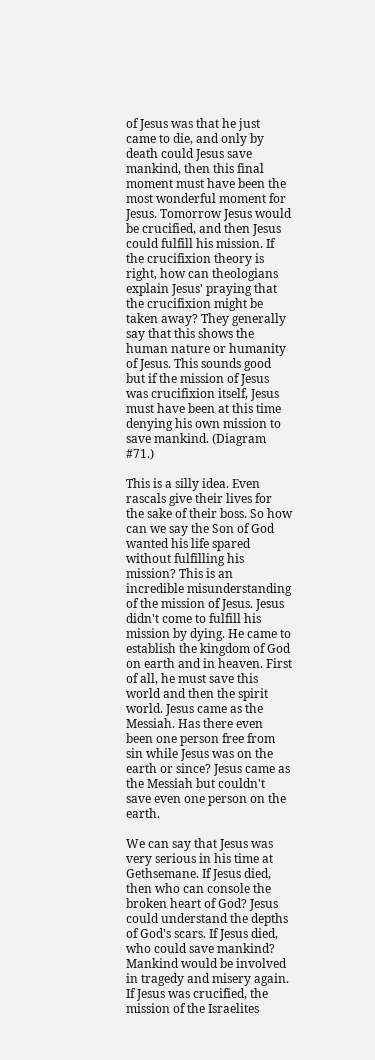of Jesus was that he just came to die, and only by death could Jesus save mankind, then this final moment must have been the most wonderful moment for Jesus. Tomorrow Jesus would be crucified, and then Jesus could fulfill his mission. If the crucifixion theory is right, how can theologians explain Jesus' praying that the crucifixion might be taken away? They generally say that this shows the human nature or humanity of Jesus. This sounds good but if the mission of Jesus was crucifixion itself, Jesus must have been at this time denying his own mission to save mankind. (Diagram #71.)

This is a silly idea. Even rascals give their lives for the sake of their boss. So how can we say the Son of God wanted his life spared without fulfilling his mission? This is an incredible misunderstanding of the mission of Jesus. Jesus didn't come to fulfill his mission by dying. He came to establish the kingdom of God on earth and in heaven. First of all, he must save this world and then the spirit world. Jesus came as the Messiah. Has there even been one person free from sin while Jesus was on the earth or since? Jesus came as the Messiah but couldn't save even one person on the earth.

We can say that Jesus was very serious in his time at Gethsemane. If Jesus died, then who can console the broken heart of God? Jesus could understand the depths of God's scars. If Jesus died, who could save mankind? Mankind would be involved in tragedy and misery again. If Jesus was crucified, the mission of the Israelites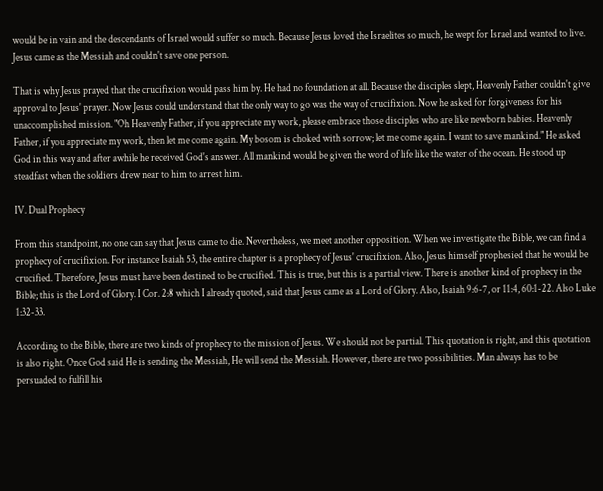would be in vain and the descendants of Israel would suffer so much. Because Jesus loved the Israelites so much, he wept for Israel and wanted to live. Jesus came as the Messiah and couldn't save one person.

That is why Jesus prayed that the crucifixion would pass him by. He had no foundation at all. Because the disciples slept, Heavenly Father couldn't give approval to Jesus' prayer. Now Jesus could understand that the only way to go was the way of crucifixion. Now he asked for forgiveness for his unaccomplished mission. "Oh Heavenly Father, if you appreciate my work, please embrace those disciples who are like newborn babies. Heavenly Father, if you appreciate my work, then let me come again. My bosom is choked with sorrow; let me come again. I want to save mankind." He asked God in this way and after awhile he received God's answer. All mankind would be given the word of life like the water of the ocean. He stood up steadfast when the soldiers drew near to him to arrest him.

IV. Dual Prophecy

From this standpoint, no one can say that Jesus came to die. Nevertheless, we meet another opposition. When we investigate the Bible, we can find a prophecy of crucifixion. For instance Isaiah 53, the entire chapter is a prophecy of Jesus' crucifixion. Also, Jesus himself prophesied that he would be crucified. Therefore, Jesus must have been destined to be crucified. This is true, but this is a partial view. There is another kind of prophecy in the Bible; this is the Lord of Glory. I Cor. 2:8 which I already quoted, said that Jesus came as a Lord of Glory. Also, Isaiah 9:6-7, or 11:4, 60:1-22. Also Luke 1:32-33.

According to the Bible, there are two kinds of prophecy to the mission of Jesus. We should not be partial. This quotation is right, and this quotation is also right. Once God said He is sending the Messiah, He will send the Messiah. However, there are two possibilities. Man always has to be persuaded to fulfill his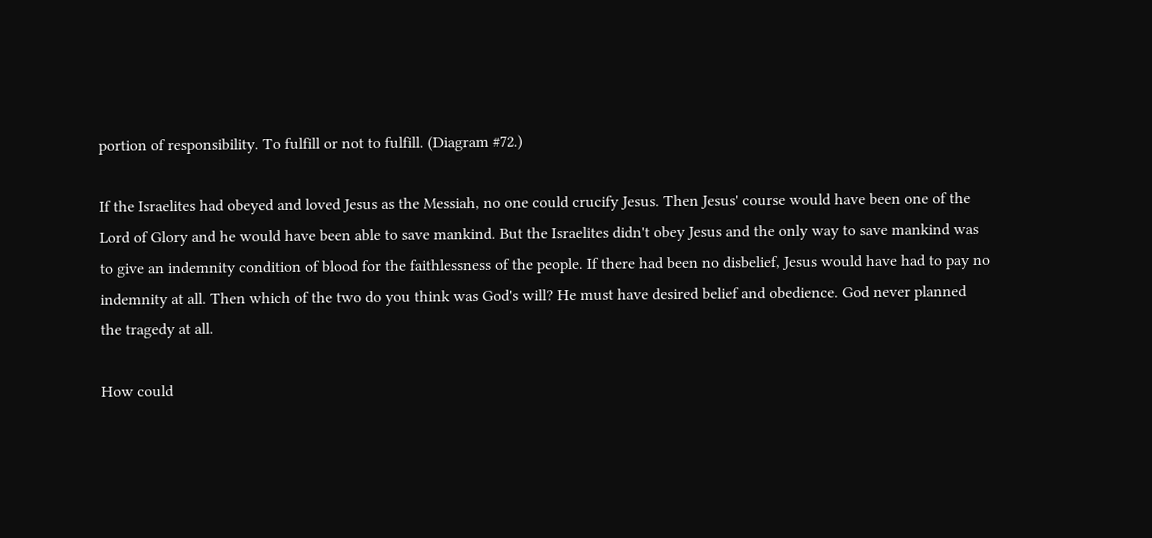portion of responsibility. To fulfill or not to fulfill. (Diagram #72.)

If the Israelites had obeyed and loved Jesus as the Messiah, no one could crucify Jesus. Then Jesus' course would have been one of the Lord of Glory and he would have been able to save mankind. But the Israelites didn't obey Jesus and the only way to save mankind was to give an indemnity condition of blood for the faithlessness of the people. If there had been no disbelief, Jesus would have had to pay no indemnity at all. Then which of the two do you think was God's will? He must have desired belief and obedience. God never planned the tragedy at all.

How could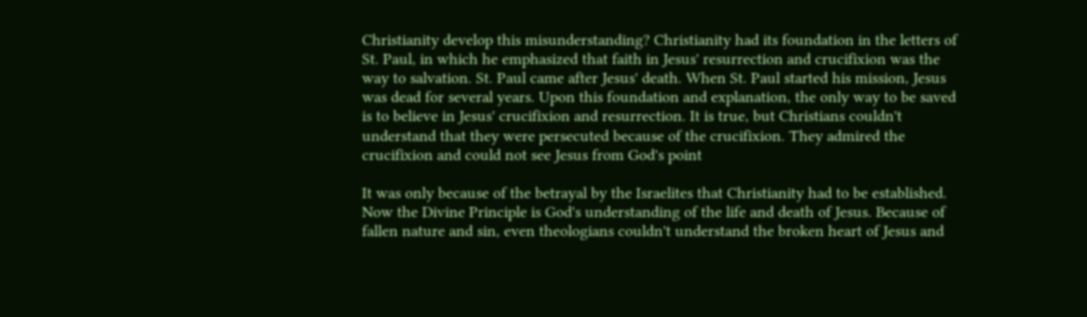Christianity develop this misunderstanding? Christianity had its foundation in the letters of St. Paul, in which he emphasized that faith in Jesus' resurrection and crucifixion was the way to salvation. St. Paul came after Jesus' death. When St. Paul started his mission, Jesus was dead for several years. Upon this foundation and explanation, the only way to be saved is to believe in Jesus' crucifixion and resurrection. It is true, but Christians couldn't understand that they were persecuted because of the crucifixion. They admired the crucifixion and could not see Jesus from God's point

It was only because of the betrayal by the Israelites that Christianity had to be established. Now the Divine Principle is God's understanding of the life and death of Jesus. Because of fallen nature and sin, even theologians couldn't understand the broken heart of Jesus and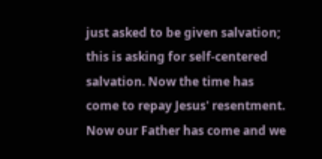just asked to be given salvation; this is asking for self-centered salvation. Now the time has come to repay Jesus' resentment. Now our Father has come and we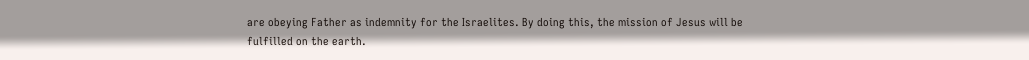are obeying Father as indemnity for the Israelites. By doing this, the mission of Jesus will be fulfilled on the earth.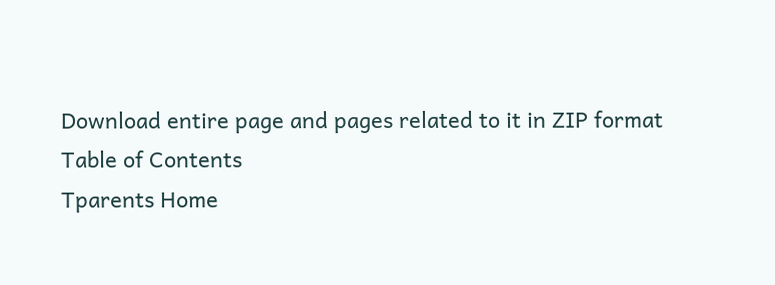Download entire page and pages related to it in ZIP format
Table of Contents
Tparents Home